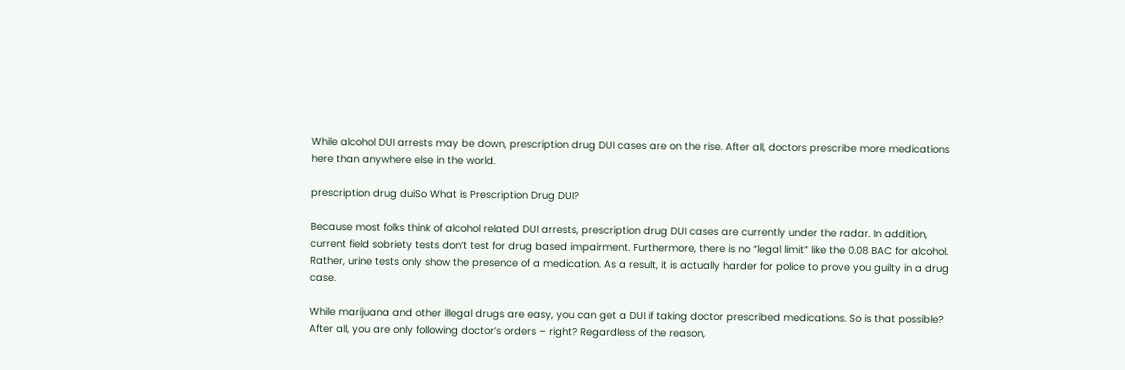While alcohol DUI arrests may be down, prescription drug DUI cases are on the rise. After all, doctors prescribe more medications here than anywhere else in the world.

prescription drug duiSo What is Prescription Drug DUI?

Because most folks think of alcohol related DUI arrests, prescription drug DUI cases are currently under the radar. In addition, current field sobriety tests don’t test for drug based impairment. Furthermore, there is no “legal limit” like the 0.08 BAC for alcohol. Rather, urine tests only show the presence of a medication. As a result, it is actually harder for police to prove you guilty in a drug case.

While marijuana and other illegal drugs are easy, you can get a DUI if taking doctor prescribed medications. So is that possible? After all, you are only following doctor’s orders – right? Regardless of the reason,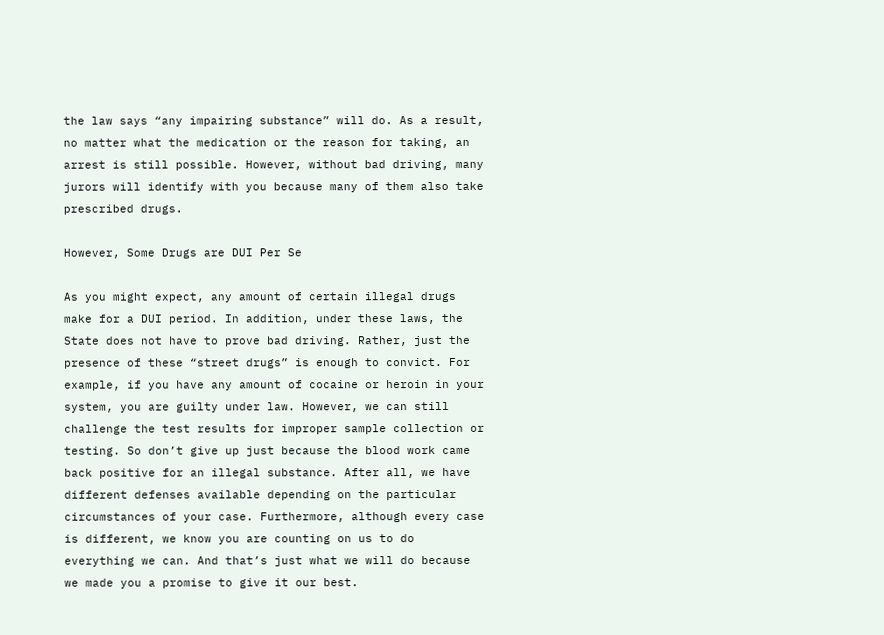the law says “any impairing substance” will do. As a result, no matter what the medication or the reason for taking, an arrest is still possible. However, without bad driving, many jurors will identify with you because many of them also take prescribed drugs.

However, Some Drugs are DUI Per Se

As you might expect, any amount of certain illegal drugs make for a DUI period. In addition, under these laws, the State does not have to prove bad driving. Rather, just the presence of these “street drugs” is enough to convict. For example, if you have any amount of cocaine or heroin in your system, you are guilty under law. However, we can still challenge the test results for improper sample collection or testing. So don’t give up just because the blood work came back positive for an illegal substance. After all, we have different defenses available depending on the particular circumstances of your case. Furthermore, although every case is different, we know you are counting on us to do everything we can. And that’s just what we will do because we made you a promise to give it our best.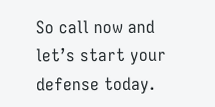So call now and let’s start your defense today.